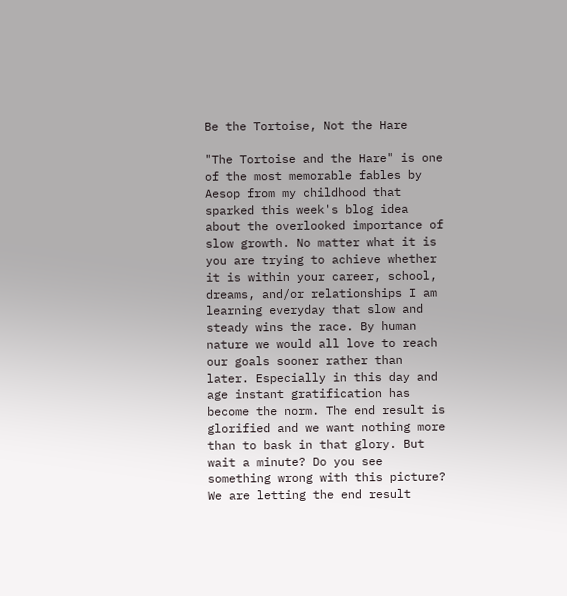Be the Tortoise, Not the Hare

"The Tortoise and the Hare" is one of the most memorable fables by Aesop from my childhood that sparked this week's blog idea about the overlooked importance of slow growth. No matter what it is you are trying to achieve whether it is within your career, school, dreams, and/or relationships I am learning everyday that slow and steady wins the race. By human nature we would all love to reach our goals sooner rather than later. Especially in this day and age instant gratification has become the norm. The end result is glorified and we want nothing more than to bask in that glory. But wait a minute? Do you see something wrong with this picture? We are letting the end result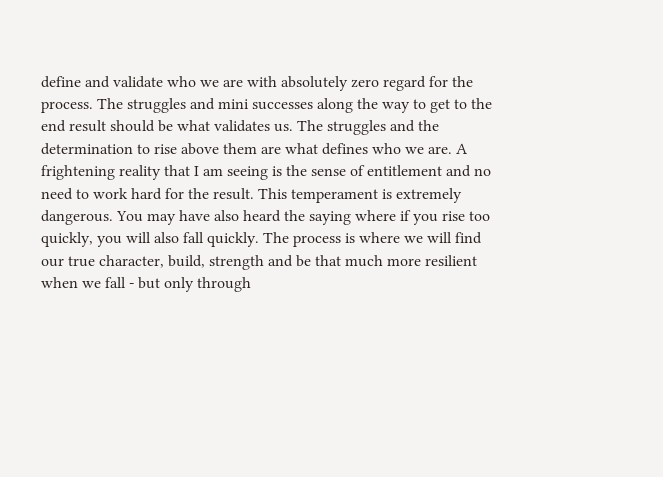define and validate who we are with absolutely zero regard for the process. The struggles and mini successes along the way to get to the end result should be what validates us. The struggles and the determination to rise above them are what defines who we are. A frightening reality that I am seeing is the sense of entitlement and no need to work hard for the result. This temperament is extremely dangerous. You may have also heard the saying where if you rise too quickly, you will also fall quickly. The process is where we will find our true character, build, strength and be that much more resilient when we fall - but only through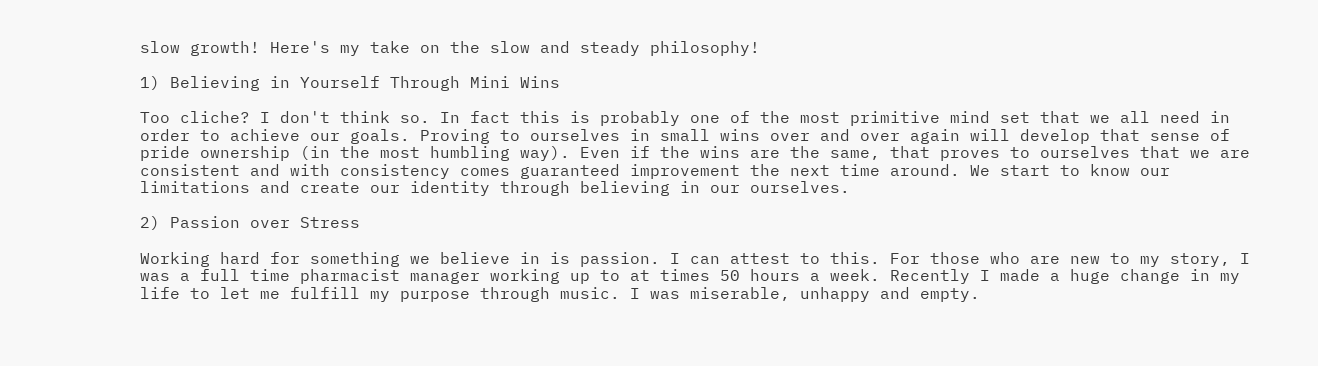slow growth! Here's my take on the slow and steady philosophy!

1) Believing in Yourself Through Mini Wins

Too cliche? I don't think so. In fact this is probably one of the most primitive mind set that we all need in order to achieve our goals. Proving to ourselves in small wins over and over again will develop that sense of pride ownership (in the most humbling way). Even if the wins are the same, that proves to ourselves that we are consistent and with consistency comes guaranteed improvement the next time around. We start to know our limitations and create our identity through believing in our ourselves.

2) Passion over Stress

Working hard for something we believe in is passion. I can attest to this. For those who are new to my story, I was a full time pharmacist manager working up to at times 50 hours a week. Recently I made a huge change in my life to let me fulfill my purpose through music. I was miserable, unhappy and empty.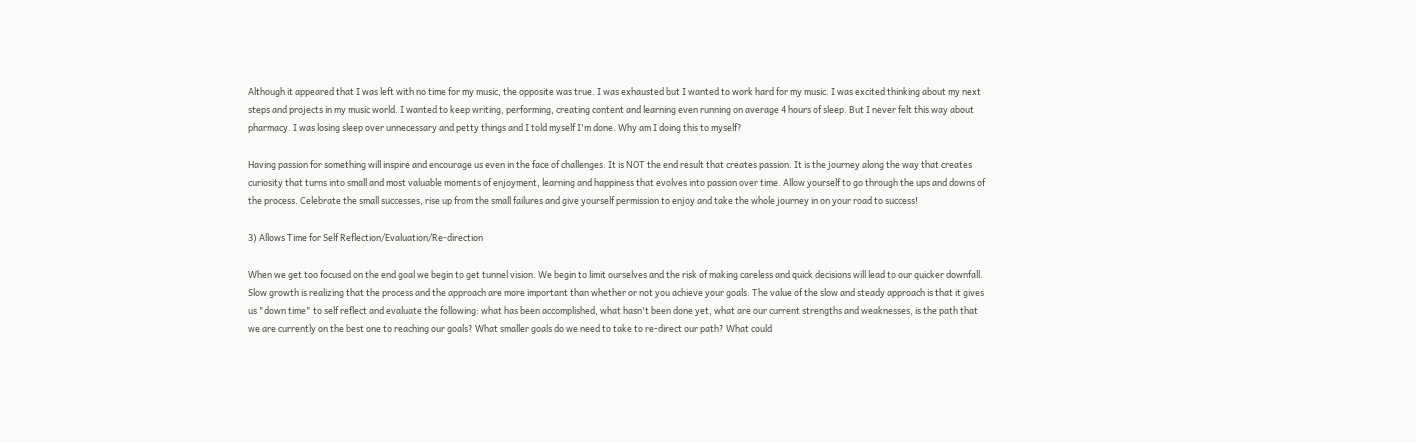Although it appeared that I was left with no time for my music, the opposite was true. I was exhausted but I wanted to work hard for my music. I was excited thinking about my next steps and projects in my music world. I wanted to keep writing, performing, creating content and learning even running on average 4 hours of sleep. But I never felt this way about pharmacy. I was losing sleep over unnecessary and petty things and I told myself I'm done. Why am I doing this to myself?

Having passion for something will inspire and encourage us even in the face of challenges. It is NOT the end result that creates passion. It is the journey along the way that creates curiosity that turns into small and most valuable moments of enjoyment, learning and happiness that evolves into passion over time. Allow yourself to go through the ups and downs of the process. Celebrate the small successes, rise up from the small failures and give yourself permission to enjoy and take the whole journey in on your road to success!

3) Allows Time for Self Reflection/Evaluation/Re-direction

When we get too focused on the end goal we begin to get tunnel vision. We begin to limit ourselves and the risk of making careless and quick decisions will lead to our quicker downfall. Slow growth is realizing that the process and the approach are more important than whether or not you achieve your goals. The value of the slow and steady approach is that it gives us "down time" to self reflect and evaluate the following: what has been accomplished, what hasn't been done yet, what are our current strengths and weaknesses, is the path that we are currently on the best one to reaching our goals? What smaller goals do we need to take to re-direct our path? What could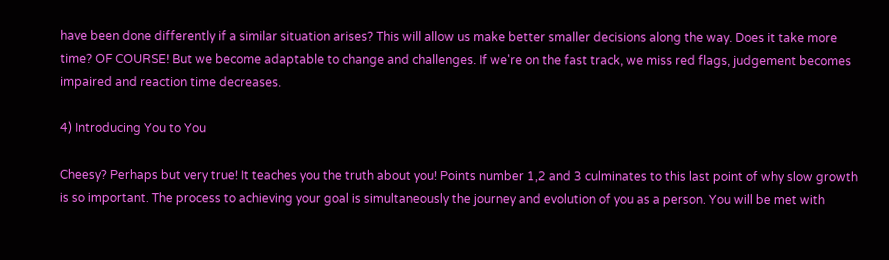have been done differently if a similar situation arises? This will allow us make better smaller decisions along the way. Does it take more time? OF COURSE! But we become adaptable to change and challenges. If we're on the fast track, we miss red flags, judgement becomes impaired and reaction time decreases.

4) Introducing You to You

Cheesy? Perhaps but very true! It teaches you the truth about you! Points number 1,2 and 3 culminates to this last point of why slow growth is so important. The process to achieving your goal is simultaneously the journey and evolution of you as a person. You will be met with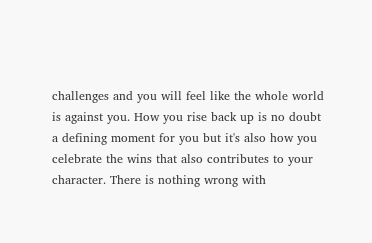challenges and you will feel like the whole world is against you. How you rise back up is no doubt a defining moment for you but it's also how you celebrate the wins that also contributes to your character. There is nothing wrong with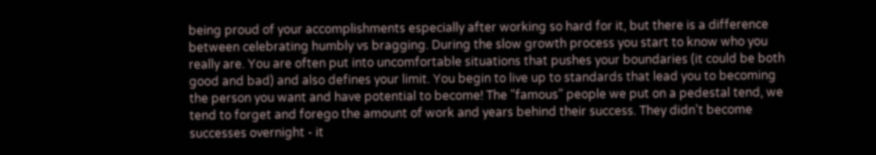being proud of your accomplishments especially after working so hard for it, but there is a difference between celebrating humbly vs bragging. During the slow growth process you start to know who you really are. You are often put into uncomfortable situations that pushes your boundaries (it could be both good and bad) and also defines your limit. You begin to live up to standards that lead you to becoming the person you want and have potential to become! The "famous" people we put on a pedestal tend, we tend to forget and forego the amount of work and years behind their success. They didn't become successes overnight - it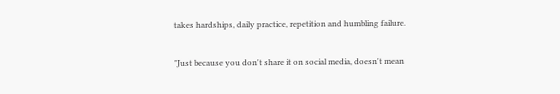takes hardships, daily practice, repetition and humbling failure.

"Just because you don't share it on social media, doesn't mean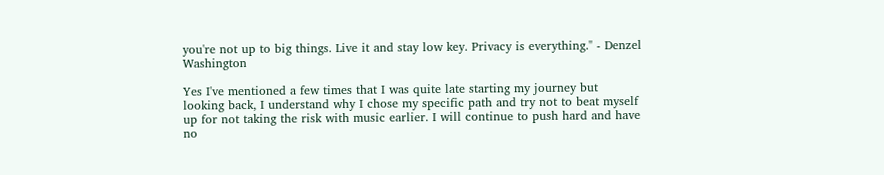you're not up to big things. Live it and stay low key. Privacy is everything." - Denzel Washington

Yes I've mentioned a few times that I was quite late starting my journey but looking back, I understand why I chose my specific path and try not to beat myself up for not taking the risk with music earlier. I will continue to push hard and have no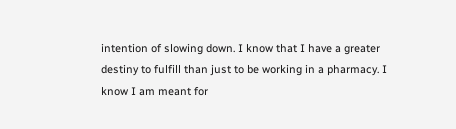intention of slowing down. I know that I have a greater destiny to fulfill than just to be working in a pharmacy. I know I am meant for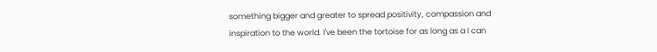something bigger and greater to spread positivity, compassion and inspiration to the world. I've been the tortoise for as long as a I can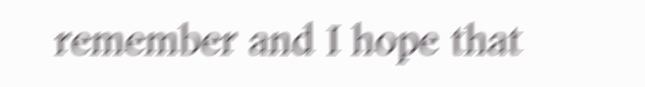remember and I hope that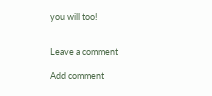you will too!


Leave a comment

Add comment